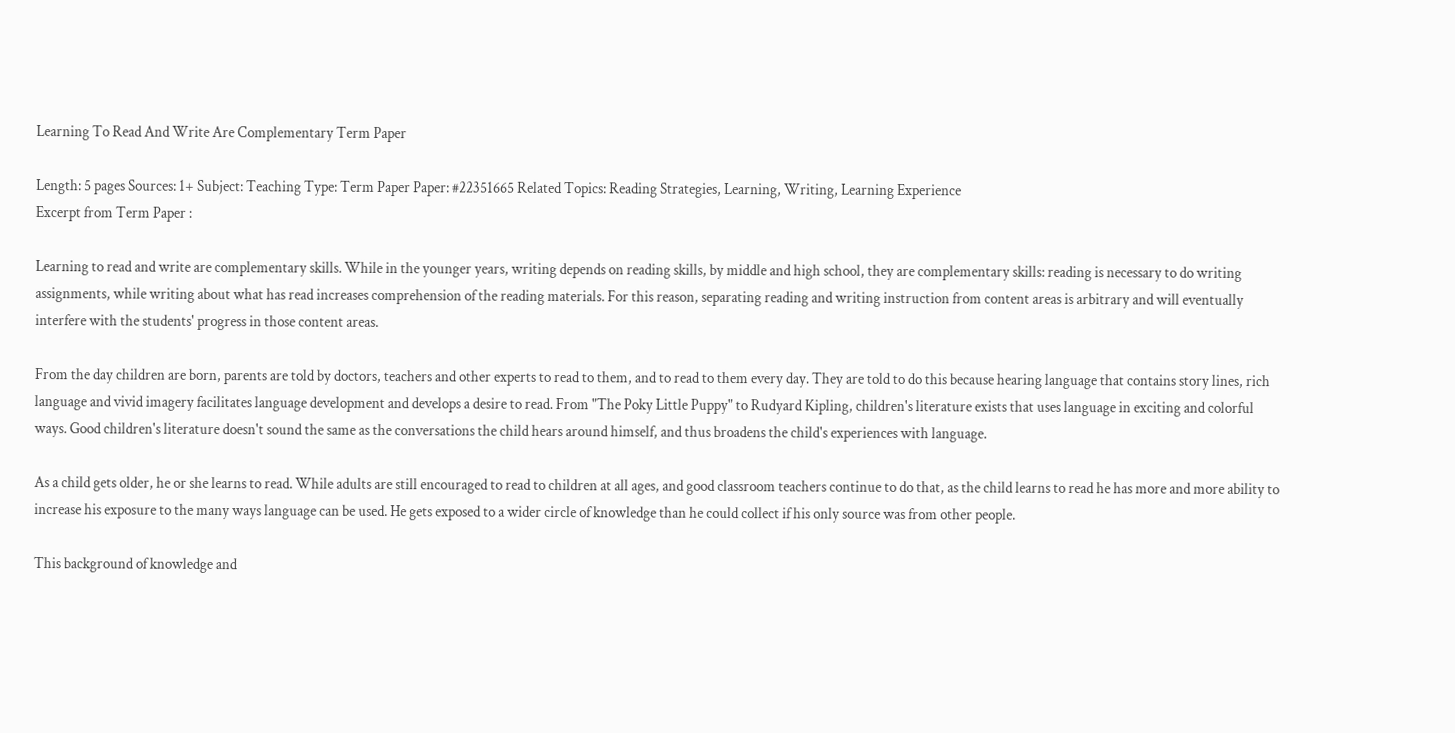Learning To Read And Write Are Complementary Term Paper

Length: 5 pages Sources: 1+ Subject: Teaching Type: Term Paper Paper: #22351665 Related Topics: Reading Strategies, Learning, Writing, Learning Experience
Excerpt from Term Paper :

Learning to read and write are complementary skills. While in the younger years, writing depends on reading skills, by middle and high school, they are complementary skills: reading is necessary to do writing assignments, while writing about what has read increases comprehension of the reading materials. For this reason, separating reading and writing instruction from content areas is arbitrary and will eventually interfere with the students' progress in those content areas.

From the day children are born, parents are told by doctors, teachers and other experts to read to them, and to read to them every day. They are told to do this because hearing language that contains story lines, rich language and vivid imagery facilitates language development and develops a desire to read. From "The Poky Little Puppy" to Rudyard Kipling, children's literature exists that uses language in exciting and colorful ways. Good children's literature doesn't sound the same as the conversations the child hears around himself, and thus broadens the child's experiences with language.

As a child gets older, he or she learns to read. While adults are still encouraged to read to children at all ages, and good classroom teachers continue to do that, as the child learns to read he has more and more ability to increase his exposure to the many ways language can be used. He gets exposed to a wider circle of knowledge than he could collect if his only source was from other people.

This background of knowledge and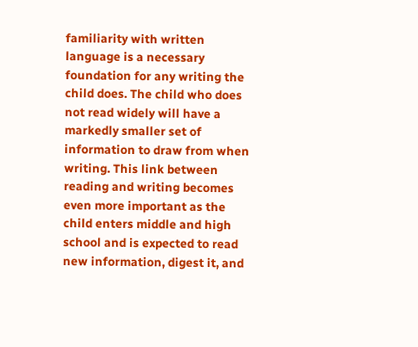familiarity with written language is a necessary foundation for any writing the child does. The child who does not read widely will have a markedly smaller set of information to draw from when writing. This link between reading and writing becomes even more important as the child enters middle and high school and is expected to read new information, digest it, and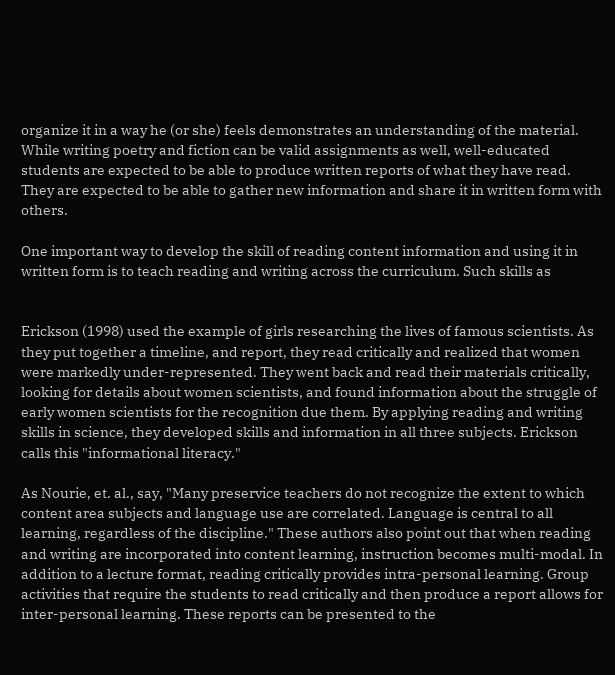organize it in a way he (or she) feels demonstrates an understanding of the material. While writing poetry and fiction can be valid assignments as well, well-educated students are expected to be able to produce written reports of what they have read. They are expected to be able to gather new information and share it in written form with others.

One important way to develop the skill of reading content information and using it in written form is to teach reading and writing across the curriculum. Such skills as


Erickson (1998) used the example of girls researching the lives of famous scientists. As they put together a timeline, and report, they read critically and realized that women were markedly under-represented. They went back and read their materials critically, looking for details about women scientists, and found information about the struggle of early women scientists for the recognition due them. By applying reading and writing skills in science, they developed skills and information in all three subjects. Erickson calls this "informational literacy."

As Nourie, et. al., say, "Many preservice teachers do not recognize the extent to which content area subjects and language use are correlated. Language is central to all learning, regardless of the discipline." These authors also point out that when reading and writing are incorporated into content learning, instruction becomes multi-modal. In addition to a lecture format, reading critically provides intra-personal learning. Group activities that require the students to read critically and then produce a report allows for inter-personal learning. These reports can be presented to the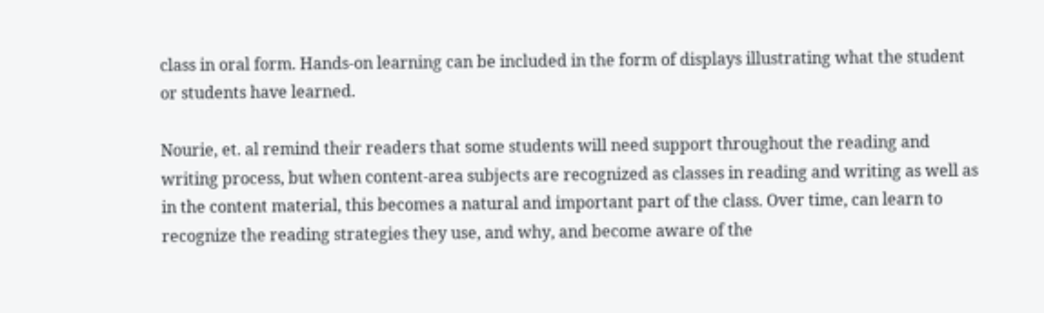class in oral form. Hands-on learning can be included in the form of displays illustrating what the student or students have learned.

Nourie, et. al remind their readers that some students will need support throughout the reading and writing process, but when content-area subjects are recognized as classes in reading and writing as well as in the content material, this becomes a natural and important part of the class. Over time, can learn to recognize the reading strategies they use, and why, and become aware of the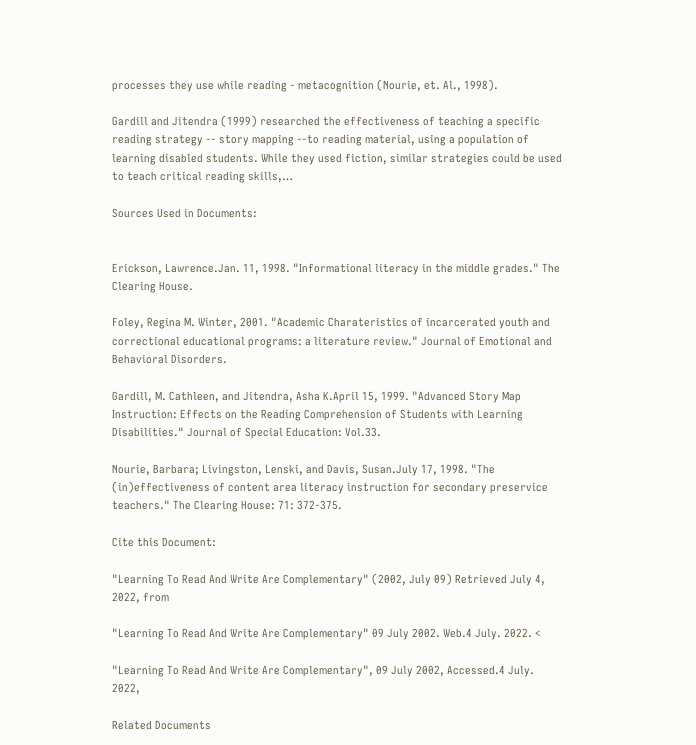processes they use while reading - metacognition (Nourie, et. Al., 1998).

Gardill and Jitendra (1999) researched the effectiveness of teaching a specific reading strategy -- story mapping --to reading material, using a population of learning disabled students. While they used fiction, similar strategies could be used to teach critical reading skills,…

Sources Used in Documents:


Erickson, Lawrence.Jan. 11, 1998. "Informational literacy in the middle grades." The Clearing House.

Foley, Regina M. Winter, 2001. "Academic Charateristics of incarcerated youth and correctional educational programs: a literature review." Journal of Emotional and Behavioral Disorders.

Gardill, M. Cathleen, and Jitendra, Asha K.April 15, 1999. "Advanced Story Map Instruction: Effects on the Reading Comprehension of Students with Learning Disabilities." Journal of Special Education: Vol.33.

Nourie, Barbara; Livingston, Lenski, and Davis, Susan.July 17, 1998. "The (in)effectiveness of content area literacy instruction for secondary preservice teachers." The Clearing House: 71: 372-375.

Cite this Document:

"Learning To Read And Write Are Complementary" (2002, July 09) Retrieved July 4, 2022, from

"Learning To Read And Write Are Complementary" 09 July 2002. Web.4 July. 2022. <

"Learning To Read And Write Are Complementary", 09 July 2002, Accessed.4 July. 2022,

Related Documents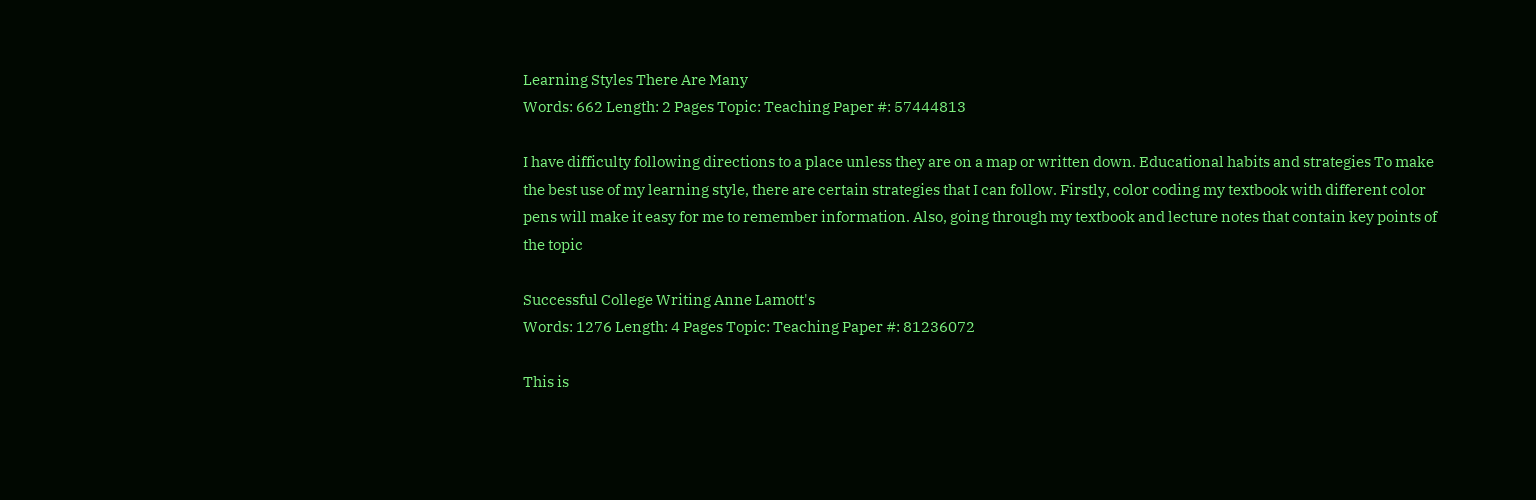Learning Styles There Are Many
Words: 662 Length: 2 Pages Topic: Teaching Paper #: 57444813

I have difficulty following directions to a place unless they are on a map or written down. Educational habits and strategies To make the best use of my learning style, there are certain strategies that I can follow. Firstly, color coding my textbook with different color pens will make it easy for me to remember information. Also, going through my textbook and lecture notes that contain key points of the topic

Successful College Writing Anne Lamott's
Words: 1276 Length: 4 Pages Topic: Teaching Paper #: 81236072

This is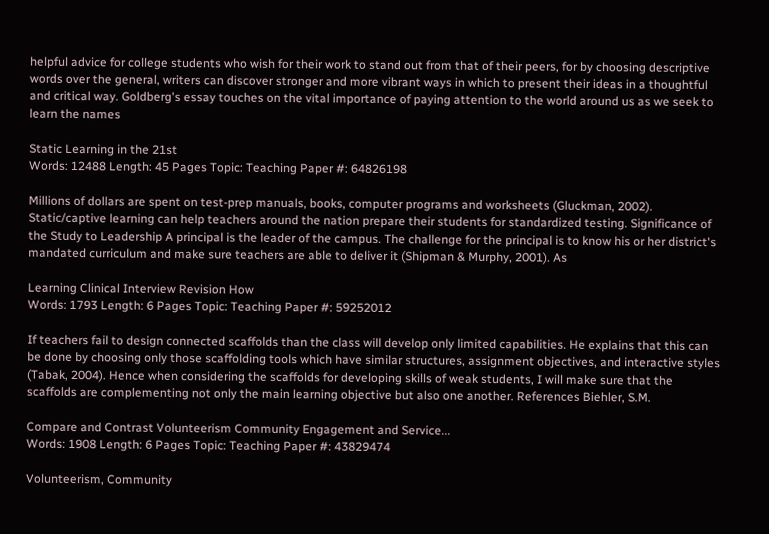helpful advice for college students who wish for their work to stand out from that of their peers, for by choosing descriptive words over the general, writers can discover stronger and more vibrant ways in which to present their ideas in a thoughtful and critical way. Goldberg's essay touches on the vital importance of paying attention to the world around us as we seek to learn the names

Static Learning in the 21st
Words: 12488 Length: 45 Pages Topic: Teaching Paper #: 64826198

Millions of dollars are spent on test-prep manuals, books, computer programs and worksheets (Gluckman, 2002). Static/captive learning can help teachers around the nation prepare their students for standardized testing. Significance of the Study to Leadership A principal is the leader of the campus. The challenge for the principal is to know his or her district's mandated curriculum and make sure teachers are able to deliver it (Shipman & Murphy, 2001). As

Learning Clinical Interview Revision How
Words: 1793 Length: 6 Pages Topic: Teaching Paper #: 59252012

If teachers fail to design connected scaffolds than the class will develop only limited capabilities. He explains that this can be done by choosing only those scaffolding tools which have similar structures, assignment objectives, and interactive styles (Tabak, 2004). Hence when considering the scaffolds for developing skills of weak students, I will make sure that the scaffolds are complementing not only the main learning objective but also one another. References Biehler, S.M.

Compare and Contrast Volunteerism Community Engagement and Service...
Words: 1908 Length: 6 Pages Topic: Teaching Paper #: 43829474

Volunteerism, Community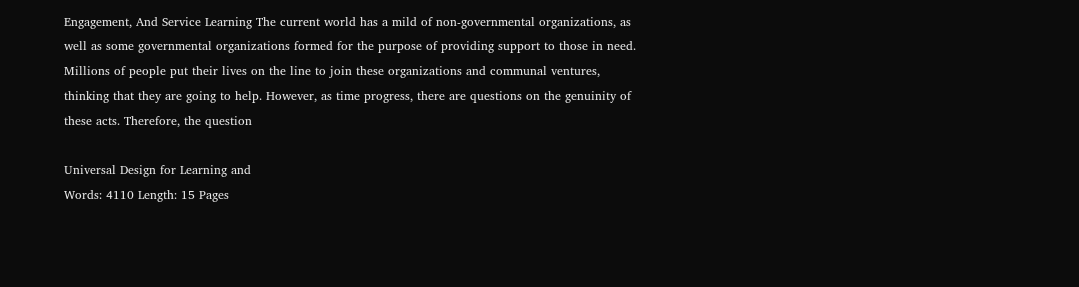Engagement, And Service Learning The current world has a mild of non-governmental organizations, as well as some governmental organizations formed for the purpose of providing support to those in need. Millions of people put their lives on the line to join these organizations and communal ventures, thinking that they are going to help. However, as time progress, there are questions on the genuinity of these acts. Therefore, the question

Universal Design for Learning and
Words: 4110 Length: 15 Pages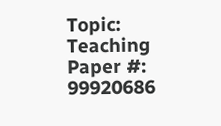Topic: Teaching Paper #: 99920686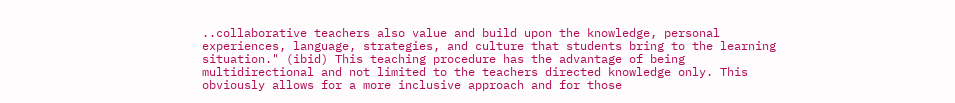..collaborative teachers also value and build upon the knowledge, personal experiences, language, strategies, and culture that students bring to the learning situation." (ibid) This teaching procedure has the advantage of being multidirectional and not limited to the teachers directed knowledge only. This obviously allows for a more inclusive approach and for those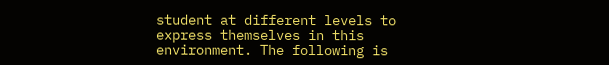student at different levels to express themselves in this environment. The following is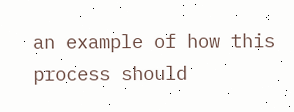an example of how this process should